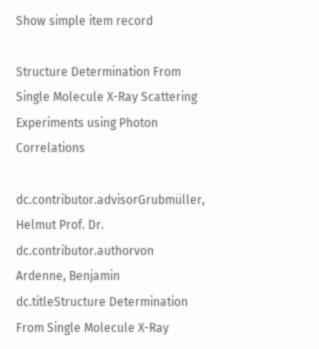Show simple item record

Structure Determination From Single Molecule X-Ray Scattering Experiments using Photon Correlations

dc.contributor.advisorGrubmüller, Helmut Prof. Dr.
dc.contributor.authorvon Ardenne, Benjamin
dc.titleStructure Determination From Single Molecule X-Ray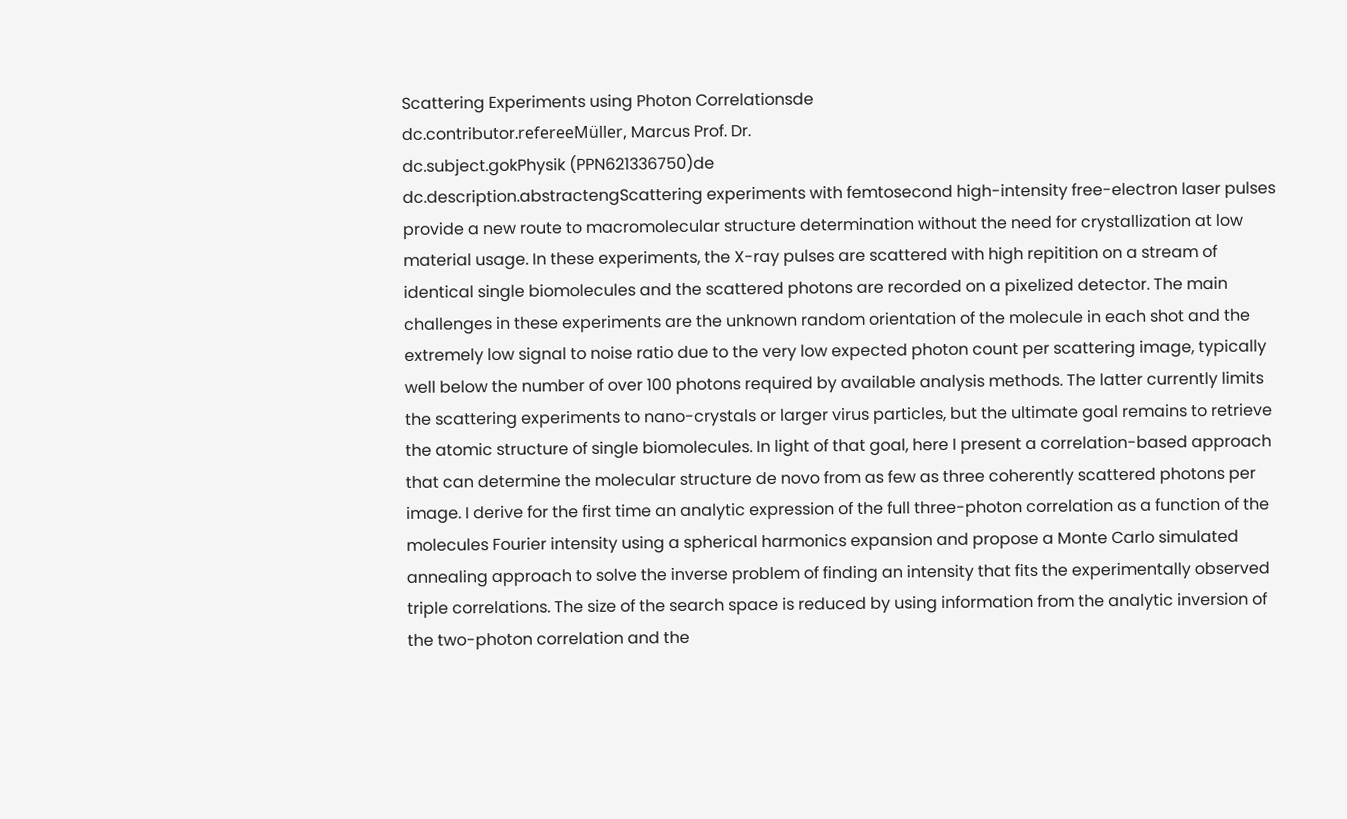Scattering Experiments using Photon Correlationsde
dc.contributor.refereeMüller, Marcus Prof. Dr.
dc.subject.gokPhysik (PPN621336750)de
dc.description.abstractengScattering experiments with femtosecond high-intensity free-electron laser pulses provide a new route to macromolecular structure determination without the need for crystallization at low material usage. In these experiments, the X-ray pulses are scattered with high repitition on a stream of identical single biomolecules and the scattered photons are recorded on a pixelized detector. The main challenges in these experiments are the unknown random orientation of the molecule in each shot and the extremely low signal to noise ratio due to the very low expected photon count per scattering image, typically well below the number of over 100 photons required by available analysis methods. The latter currently limits the scattering experiments to nano-crystals or larger virus particles, but the ultimate goal remains to retrieve the atomic structure of single biomolecules. In light of that goal, here I present a correlation-based approach that can determine the molecular structure de novo from as few as three coherently scattered photons per image. I derive for the first time an analytic expression of the full three-photon correlation as a function of the molecules Fourier intensity using a spherical harmonics expansion and propose a Monte Carlo simulated annealing approach to solve the inverse problem of finding an intensity that fits the experimentally observed triple correlations. The size of the search space is reduced by using information from the analytic inversion of the two-photon correlation and the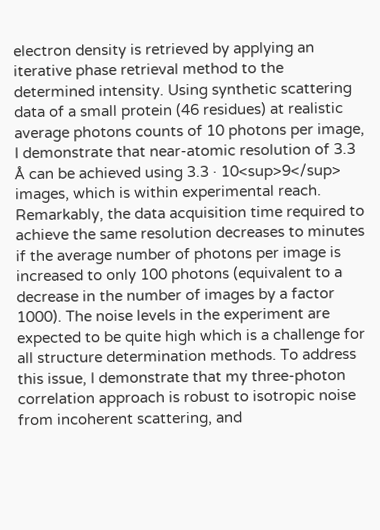electron density is retrieved by applying an iterative phase retrieval method to the determined intensity. Using synthetic scattering data of a small protein (46 residues) at realistic average photons counts of 10 photons per image, I demonstrate that near-atomic resolution of 3.3 Å can be achieved using 3.3 · 10<sup>9</sup> images, which is within experimental reach. Remarkably, the data acquisition time required to achieve the same resolution decreases to minutes if the average number of photons per image is increased to only 100 photons (equivalent to a decrease in the number of images by a factor 1000). The noise levels in the experiment are expected to be quite high which is a challenge for all structure determination methods. To address this issue, I demonstrate that my three-photon correlation approach is robust to isotropic noise from incoherent scattering, and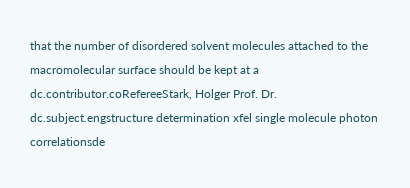that the number of disordered solvent molecules attached to the macromolecular surface should be kept at a
dc.contributor.coRefereeStark, Holger Prof. Dr.
dc.subject.engstructure determination xfel single molecule photon correlationsde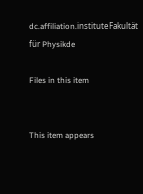dc.affiliation.instituteFakultät für Physikde

Files in this item


This item appears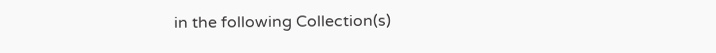in the following Collection(s)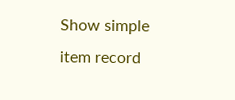Show simple item record